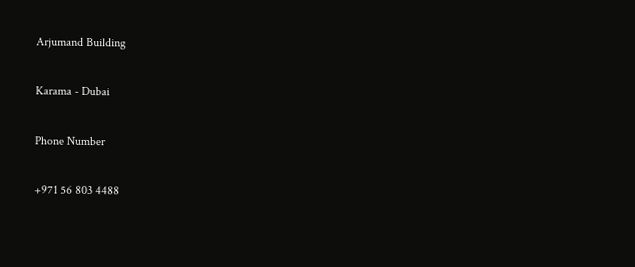Arjumand Building

Karama - Dubai

Phone Number

+971 56 803 4488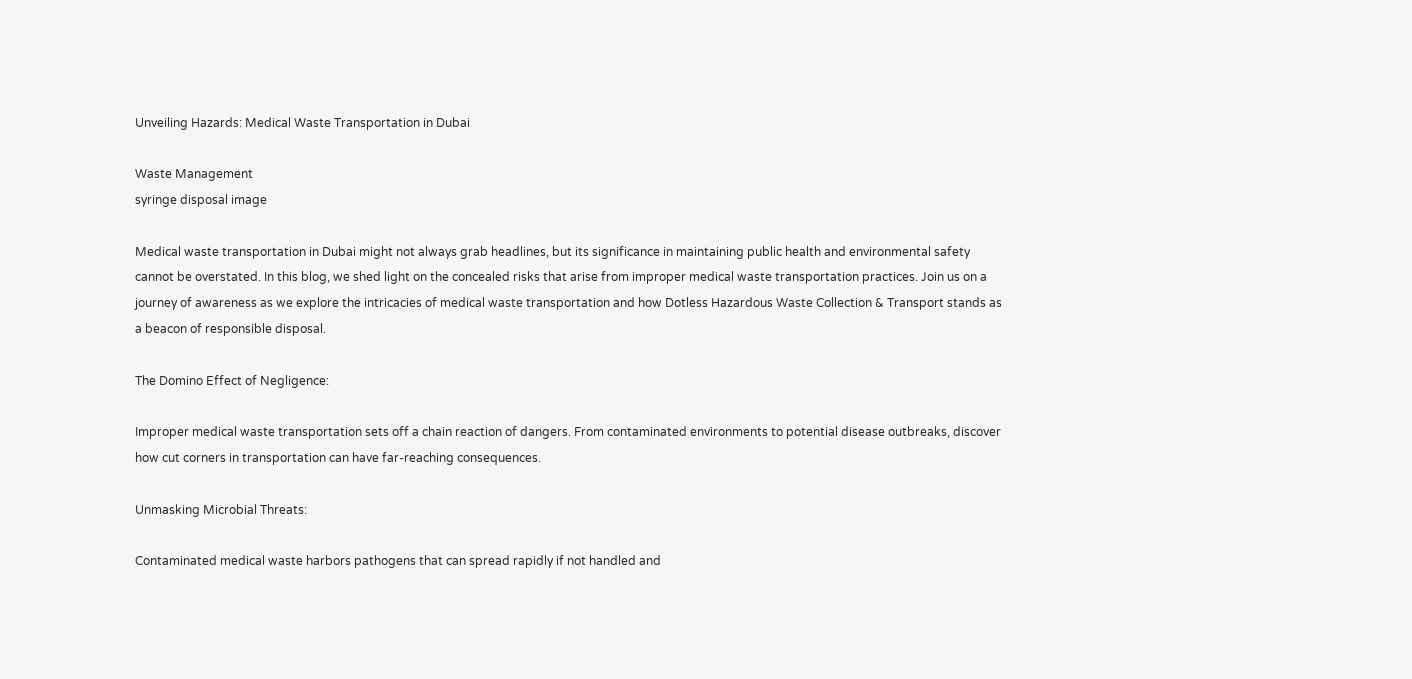Unveiling Hazards: Medical Waste Transportation in Dubai

Waste Management
syringe disposal image

Medical waste transportation in Dubai might not always grab headlines, but its significance in maintaining public health and environmental safety cannot be overstated. In this blog, we shed light on the concealed risks that arise from improper medical waste transportation practices. Join us on a journey of awareness as we explore the intricacies of medical waste transportation and how Dotless Hazardous Waste Collection & Transport stands as a beacon of responsible disposal.

The Domino Effect of Negligence:

Improper medical waste transportation sets off a chain reaction of dangers. From contaminated environments to potential disease outbreaks, discover how cut corners in transportation can have far-reaching consequences.

Unmasking Microbial Threats:

Contaminated medical waste harbors pathogens that can spread rapidly if not handled and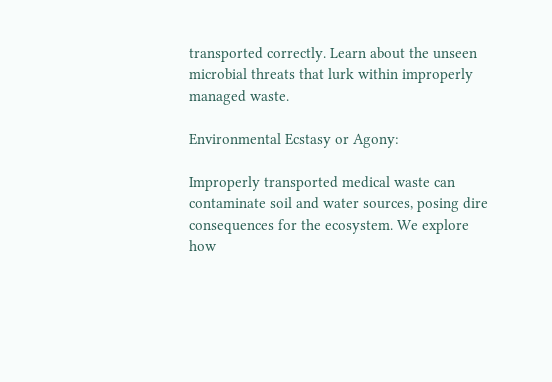transported correctly. Learn about the unseen microbial threats that lurk within improperly managed waste.

Environmental Ecstasy or Agony:

Improperly transported medical waste can contaminate soil and water sources, posing dire consequences for the ecosystem. We explore how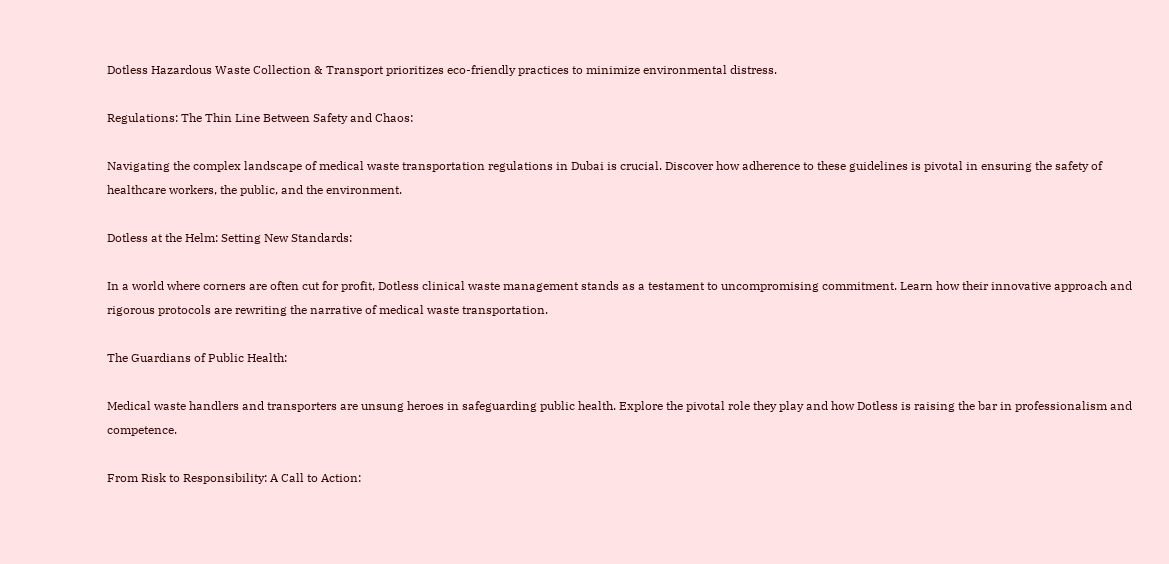Dotless Hazardous Waste Collection & Transport prioritizes eco-friendly practices to minimize environmental distress.

Regulations: The Thin Line Between Safety and Chaos:

Navigating the complex landscape of medical waste transportation regulations in Dubai is crucial. Discover how adherence to these guidelines is pivotal in ensuring the safety of healthcare workers, the public, and the environment.

Dotless at the Helm: Setting New Standards:

In a world where corners are often cut for profit, Dotless clinical waste management stands as a testament to uncompromising commitment. Learn how their innovative approach and rigorous protocols are rewriting the narrative of medical waste transportation.

The Guardians of Public Health:

Medical waste handlers and transporters are unsung heroes in safeguarding public health. Explore the pivotal role they play and how Dotless is raising the bar in professionalism and competence.

From Risk to Responsibility: A Call to Action: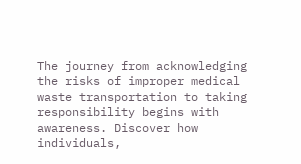The journey from acknowledging the risks of improper medical waste transportation to taking responsibility begins with awareness. Discover how individuals,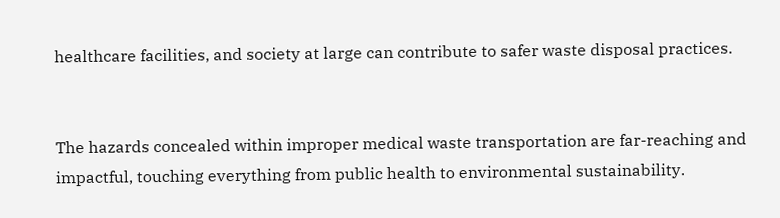healthcare facilities, and society at large can contribute to safer waste disposal practices.


The hazards concealed within improper medical waste transportation are far-reaching and impactful, touching everything from public health to environmental sustainability.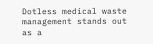Dotless medical waste management stands out as a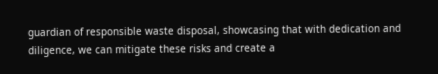guardian of responsible waste disposal, showcasing that with dedication and diligence, we can mitigate these risks and create a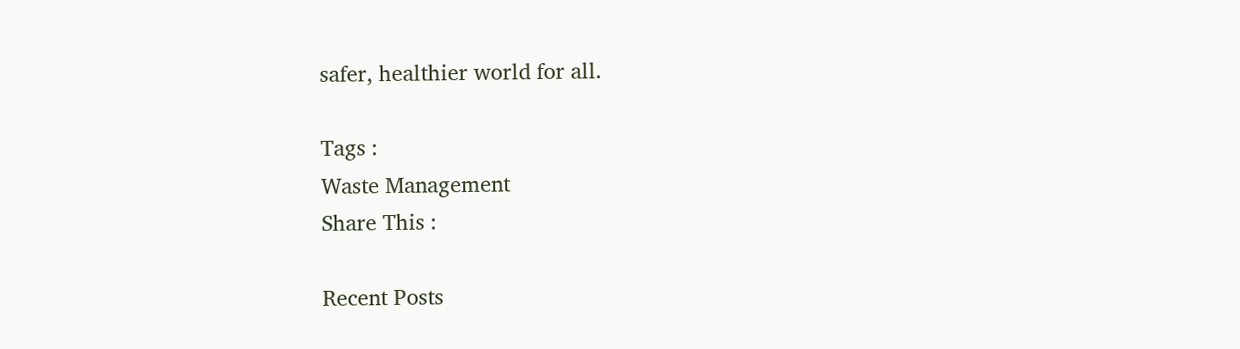safer, healthier world for all.

Tags :
Waste Management
Share This :

Recent Posts